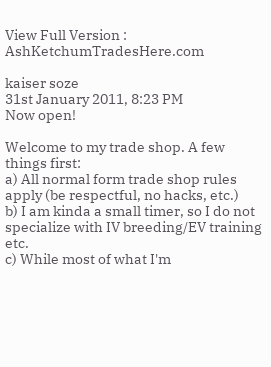View Full Version : AshKetchumTradesHere.com

kaiser soze
31st January 2011, 8:23 PM
Now open!

Welcome to my trade shop. A few things first:
a) All normal form trade shop rules apply (be respectful, no hacks, etc.)
b) I am kinda a small timer, so I do not specialize with IV breeding/EV training etc.
c) While most of what I'm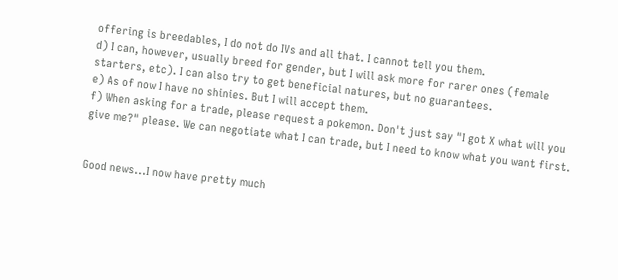offering is breedables, I do not do IVs and all that. I cannot tell you them.
d) I can, however, usually breed for gender, but I will ask more for rarer ones (female starters, etc). I can also try to get beneficial natures, but no guarantees.
e) As of now I have no shinies. But I will accept them.
f) When asking for a trade, please request a pokemon. Don't just say "I got X what will you give me?" please. We can negotiate what I can trade, but I need to know what you want first.


Good news...I now have pretty much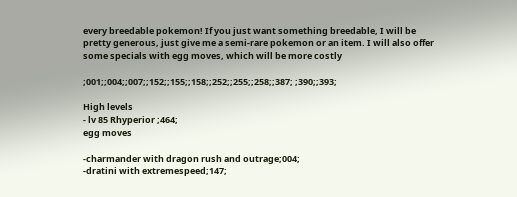every breedable pokemon! If you just want something breedable, I will be pretty generous, just give me a semi-rare pokemon or an item. I will also offer some specials with egg moves, which will be more costly

;001;;004;;007;;152;;155;;158;;252;;255;;258;;387; ;390;;393;

High levels
- lv 85 Rhyperior ;464;
egg moves

-charmander with dragon rush and outrage;004;
-dratini with extremespeed;147;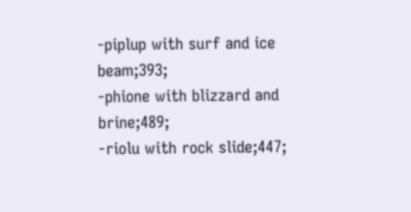-piplup with surf and ice beam;393;
-phione with blizzard and brine;489;
-riolu with rock slide;447;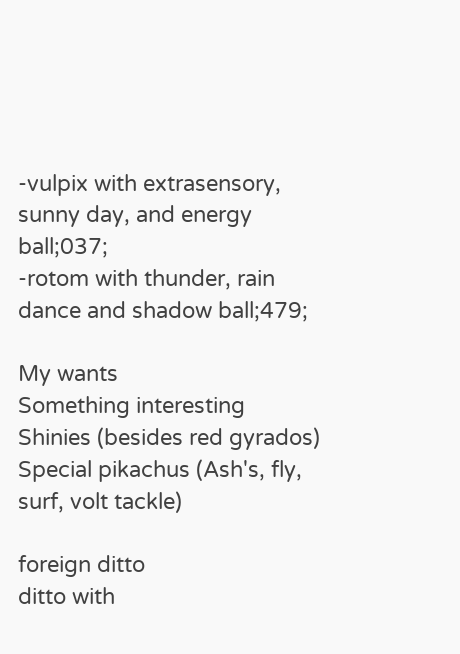-vulpix with extrasensory, sunny day, and energy ball;037;
-rotom with thunder, rain dance and shadow ball;479;

My wants
Something interesting
Shinies (besides red gyrados)
Special pikachus (Ash's, fly, surf, volt tackle)

foreign ditto
ditto with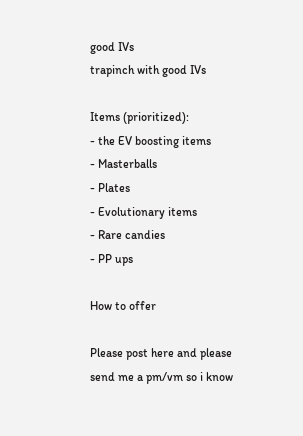good IVs
trapinch with good IVs

Items (prioritized):
- the EV boosting items
- Masterballs
- Plates
- Evolutionary items
- Rare candies
- PP ups

How to offer

Please post here and please send me a pm/vm so i know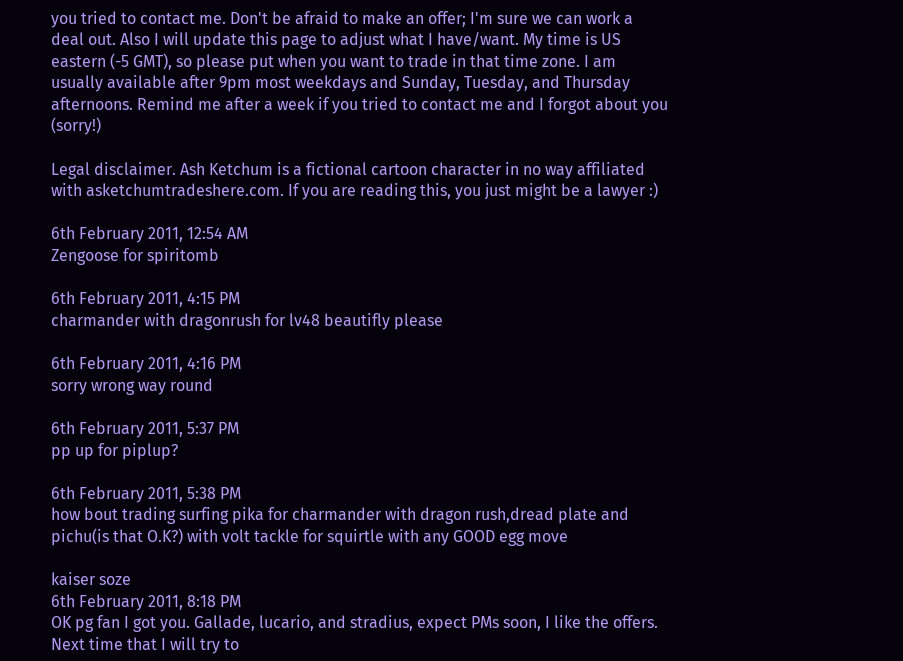you tried to contact me. Don't be afraid to make an offer; I'm sure we can work a deal out. Also I will update this page to adjust what I have/want. My time is US eastern (-5 GMT), so please put when you want to trade in that time zone. I am usually available after 9pm most weekdays and Sunday, Tuesday, and Thursday afternoons. Remind me after a week if you tried to contact me and I forgot about you (sorry!)

Legal disclaimer. Ash Ketchum is a fictional cartoon character in no way affiliated with asketchumtradeshere.com. If you are reading this, you just might be a lawyer :)

6th February 2011, 12:54 AM
Zengoose for spiritomb

6th February 2011, 4:15 PM
charmander with dragonrush for lv48 beautifly please

6th February 2011, 4:16 PM
sorry wrong way round

6th February 2011, 5:37 PM
pp up for piplup?

6th February 2011, 5:38 PM
how bout trading surfing pika for charmander with dragon rush,dread plate and pichu(is that O.K?) with volt tackle for squirtle with any GOOD egg move

kaiser soze
6th February 2011, 8:18 PM
OK pg fan I got you. Gallade, lucario, and stradius, expect PMs soon, I like the offers. Next time that I will try to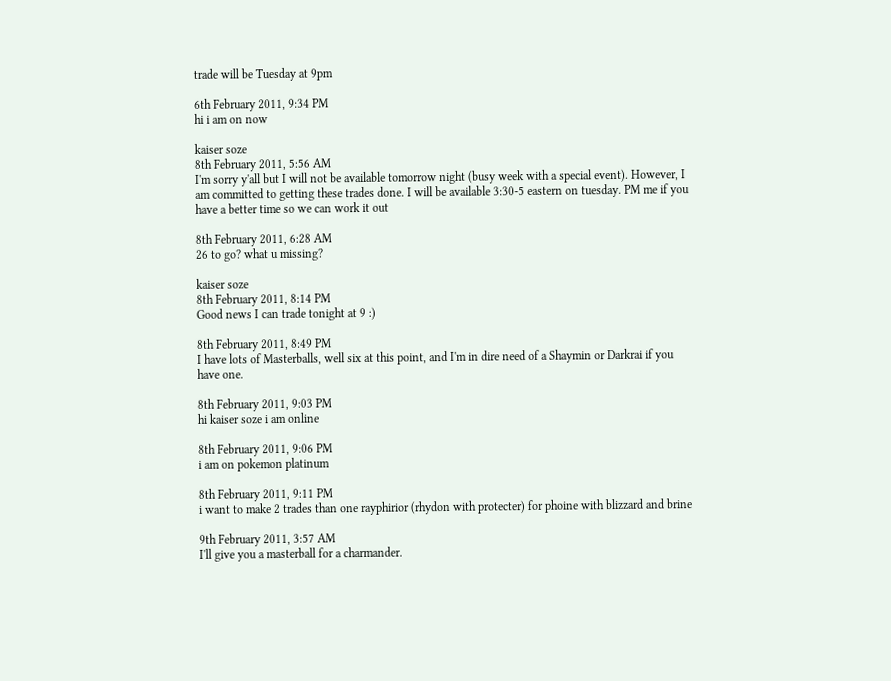trade will be Tuesday at 9pm

6th February 2011, 9:34 PM
hi i am on now

kaiser soze
8th February 2011, 5:56 AM
I'm sorry y'all but I will not be available tomorrow night (busy week with a special event). However, I am committed to getting these trades done. I will be available 3:30-5 eastern on tuesday. PM me if you have a better time so we can work it out

8th February 2011, 6:28 AM
26 to go? what u missing?

kaiser soze
8th February 2011, 8:14 PM
Good news I can trade tonight at 9 :)

8th February 2011, 8:49 PM
I have lots of Masterballs, well six at this point, and I'm in dire need of a Shaymin or Darkrai if you have one.

8th February 2011, 9:03 PM
hi kaiser soze i am online

8th February 2011, 9:06 PM
i am on pokemon platinum

8th February 2011, 9:11 PM
i want to make 2 trades than one rayphirior (rhydon with protecter) for phoine with blizzard and brine

9th February 2011, 3:57 AM
I'll give you a masterball for a charmander.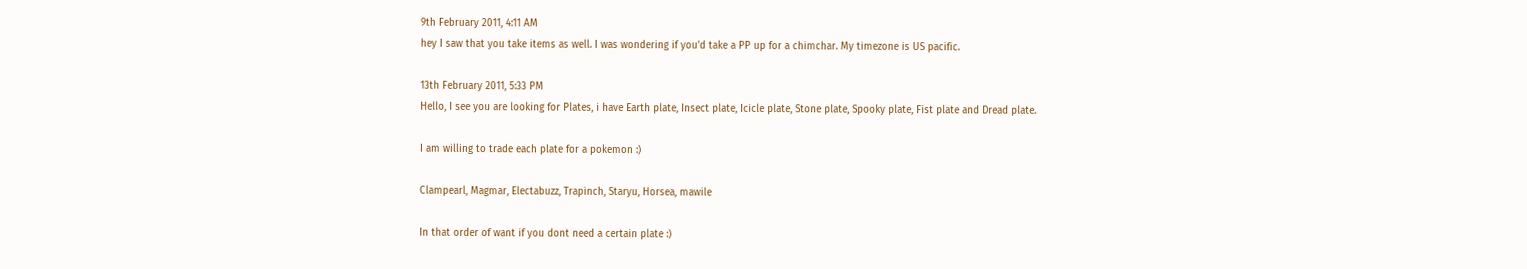9th February 2011, 4:11 AM
hey I saw that you take items as well. I was wondering if you'd take a PP up for a chimchar. My timezone is US pacific.

13th February 2011, 5:33 PM
Hello, I see you are looking for Plates, i have Earth plate, Insect plate, Icicle plate, Stone plate, Spooky plate, Fist plate and Dread plate.

I am willing to trade each plate for a pokemon :)

Clampearl, Magmar, Electabuzz, Trapinch, Staryu, Horsea, mawile

In that order of want if you dont need a certain plate :)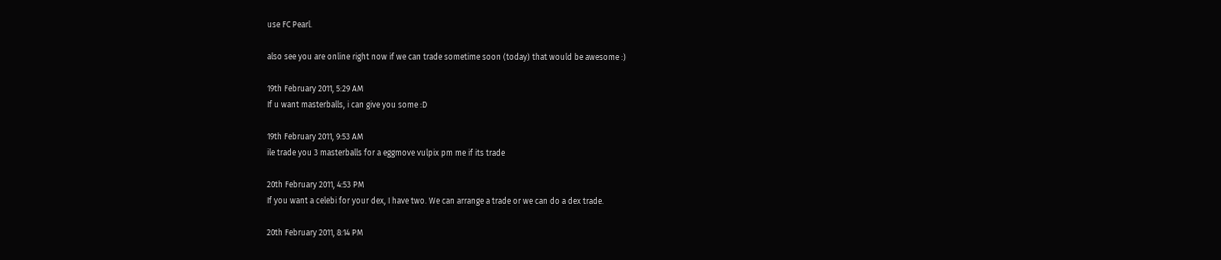use FC Pearl.

also see you are online right now if we can trade sometime soon (today) that would be awesome :)

19th February 2011, 5:29 AM
If u want masterballs, i can give you some :D

19th February 2011, 9:53 AM
ile trade you 3 masterballs for a eggmove vulpix pm me if its trade

20th February 2011, 4:53 PM
If you want a celebi for your dex, I have two. We can arrange a trade or we can do a dex trade.

20th February 2011, 8:14 PM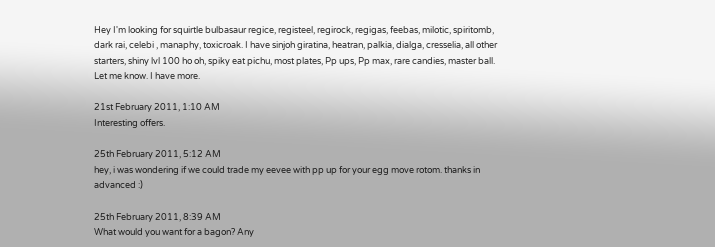Hey I'm looking for squirtle bulbasaur regice, registeel, regirock, regigas, feebas, milotic, spiritomb, dark rai, celebi , manaphy, toxicroak. I have sinjoh giratina, heatran, palkia, dialga, cresselia, all other starters, shiny lvl 100 ho oh, spiky eat pichu, most plates, Pp ups, Pp max, rare candies, master ball. Let me know. I have more.

21st February 2011, 1:10 AM
Interesting offers.

25th February 2011, 5:12 AM
hey, i was wondering if we could trade my eevee with pp up for your egg move rotom. thanks in advanced :)

25th February 2011, 8:39 AM
What would you want for a bagon? Any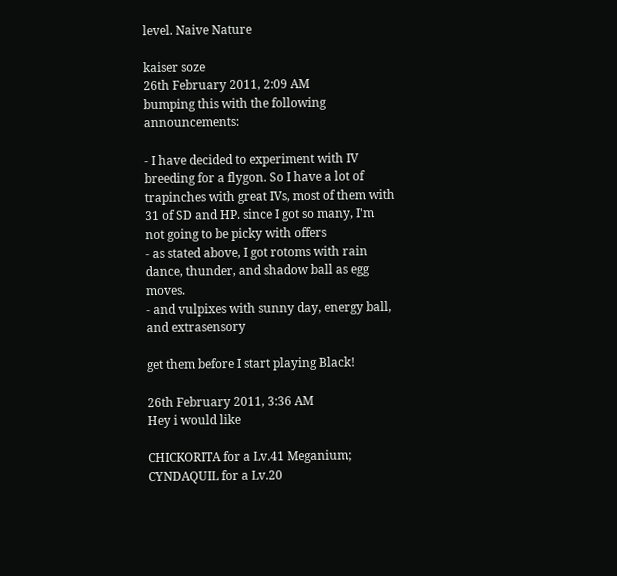level. Naive Nature

kaiser soze
26th February 2011, 2:09 AM
bumping this with the following announcements:

- I have decided to experiment with IV breeding for a flygon. So I have a lot of trapinches with great IVs, most of them with 31 of SD and HP. since I got so many, I'm not going to be picky with offers
- as stated above, I got rotoms with rain dance, thunder, and shadow ball as egg moves.
- and vulpixes with sunny day, energy ball, and extrasensory

get them before I start playing Black!

26th February 2011, 3:36 AM
Hey i would like

CHICKORITA for a Lv.41 Meganium;
CYNDAQUIL for a Lv.20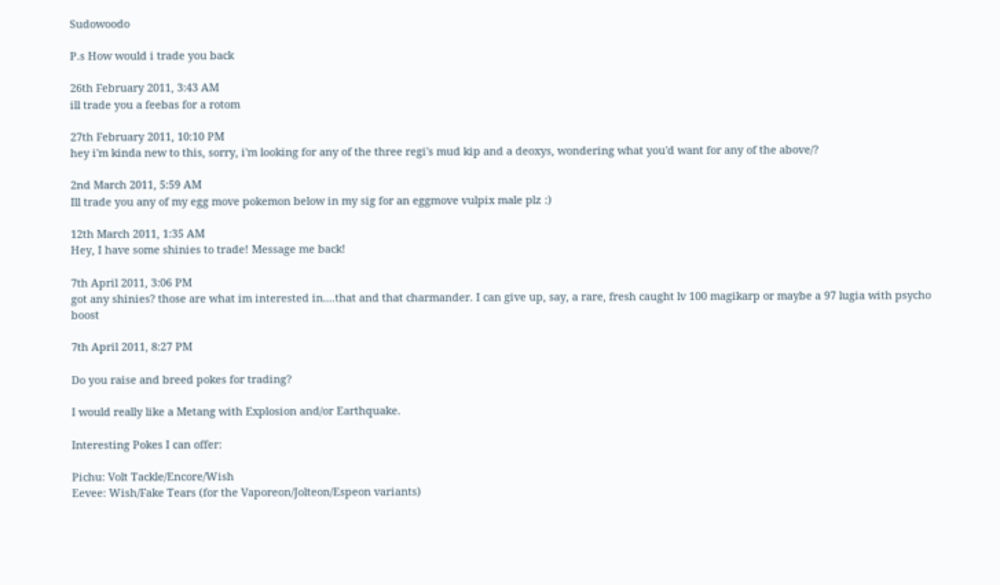Sudowoodo

P.s How would i trade you back

26th February 2011, 3:43 AM
ill trade you a feebas for a rotom

27th February 2011, 10:10 PM
hey i'm kinda new to this, sorry, i'm looking for any of the three regi's mud kip and a deoxys, wondering what you'd want for any of the above/?

2nd March 2011, 5:59 AM
Ill trade you any of my egg move pokemon below in my sig for an eggmove vulpix male plz :)

12th March 2011, 1:35 AM
Hey, I have some shinies to trade! Message me back!

7th April 2011, 3:06 PM
got any shinies? those are what im interested in....that and that charmander. I can give up, say, a rare, fresh caught lv 100 magikarp or maybe a 97 lugia with psycho boost

7th April 2011, 8:27 PM

Do you raise and breed pokes for trading?

I would really like a Metang with Explosion and/or Earthquake.

Interesting Pokes I can offer:

Pichu: Volt Tackle/Encore/Wish
Eevee: Wish/Fake Tears (for the Vaporeon/Jolteon/Espeon variants)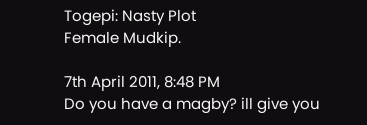Togepi: Nasty Plot
Female Mudkip.

7th April 2011, 8:48 PM
Do you have a magby? ill give you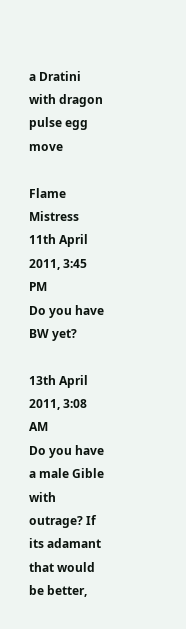a Dratini with dragon pulse egg move

Flame Mistress
11th April 2011, 3:45 PM
Do you have BW yet?

13th April 2011, 3:08 AM
Do you have a male Gible with outrage? If its adamant that would be better,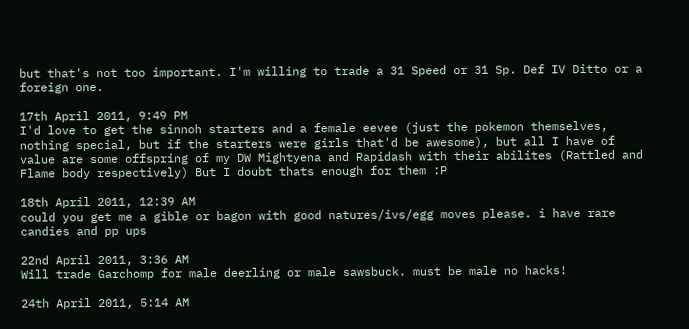but that's not too important. I'm willing to trade a 31 Speed or 31 Sp. Def IV Ditto or a foreign one.

17th April 2011, 9:49 PM
I'd love to get the sinnoh starters and a female eevee (just the pokemon themselves, nothing special, but if the starters were girls that'd be awesome), but all I have of value are some offspring of my DW Mightyena and Rapidash with their abilites (Rattled and Flame body respectively) But I doubt thats enough for them :P

18th April 2011, 12:39 AM
could you get me a gible or bagon with good natures/ivs/egg moves please. i have rare candies and pp ups

22nd April 2011, 3:36 AM
Will trade Garchomp for male deerling or male sawsbuck. must be male no hacks!

24th April 2011, 5:14 AM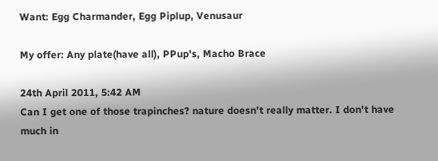Want: Egg Charmander, Egg Piplup, Venusaur

My offer: Any plate(have all), PPup's, Macho Brace

24th April 2011, 5:42 AM
Can I get one of those trapinches? nature doesn't really matter. I don't have much in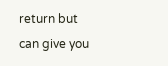return but can give you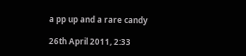a pp up and a rare candy

26th April 2011, 2:33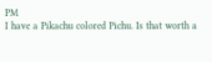PM
I have a Pikachu colored Pichu. Is that worth a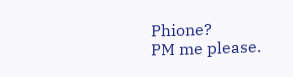Phione?
PM me please.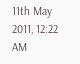11th May 2011, 12:22 AM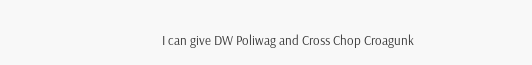I can give DW Poliwag and Cross Chop Croagunk